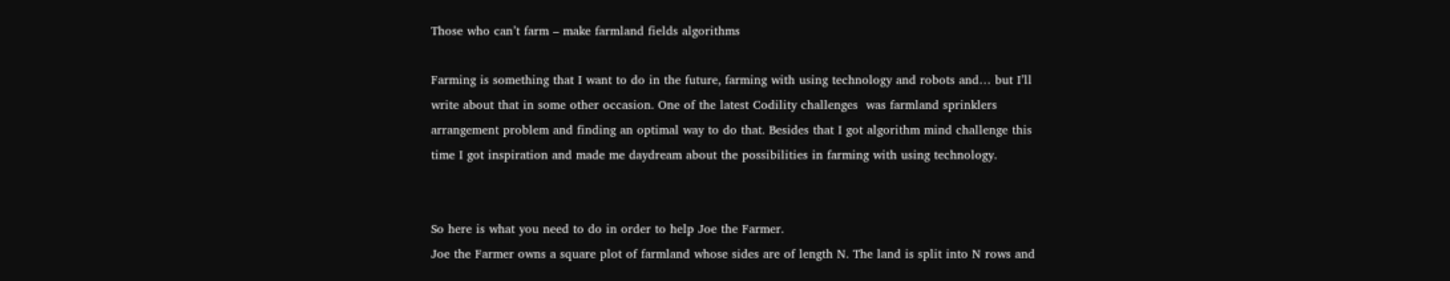Those who can’t farm – make farmland fields algorithms

Farming is something that I want to do in the future, farming with using technology and robots and… but I’ll write about that in some other occasion. One of the latest Codility challenges  was farmland sprinklers arrangement problem and finding an optimal way to do that. Besides that I got algorithm mind challenge this time I got inspiration and made me daydream about the possibilities in farming with using technology.


So here is what you need to do in order to help Joe the Farmer.
Joe the Farmer owns a square plot of farmland whose sides are of length N. The land is split into N rows and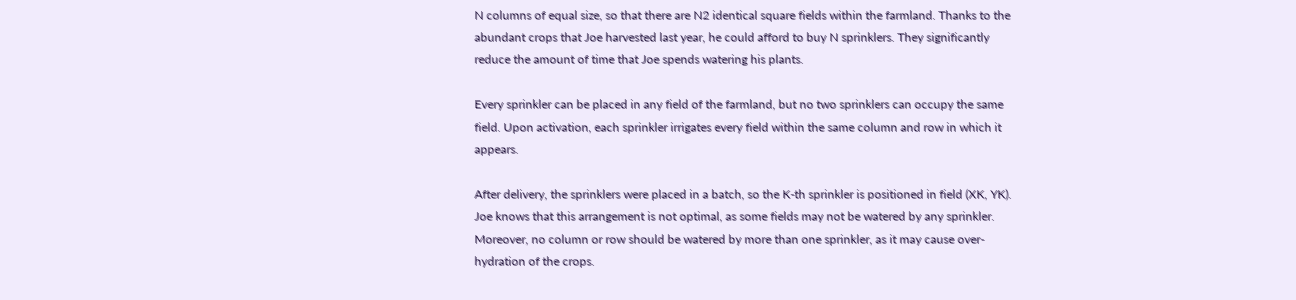N columns of equal size, so that there are N2 identical square fields within the farmland. Thanks to the abundant crops that Joe harvested last year, he could afford to buy N sprinklers. They significantly reduce the amount of time that Joe spends watering his plants.

Every sprinkler can be placed in any field of the farmland, but no two sprinklers can occupy the same field. Upon activation, each sprinkler irrigates every field within the same column and row in which it appears.

After delivery, the sprinklers were placed in a batch, so the K-th sprinkler is positioned in field (XK, YK). Joe knows that this arrangement is not optimal, as some fields may not be watered by any sprinkler. Moreover, no column or row should be watered by more than one sprinkler, as it may cause over-hydration of the crops.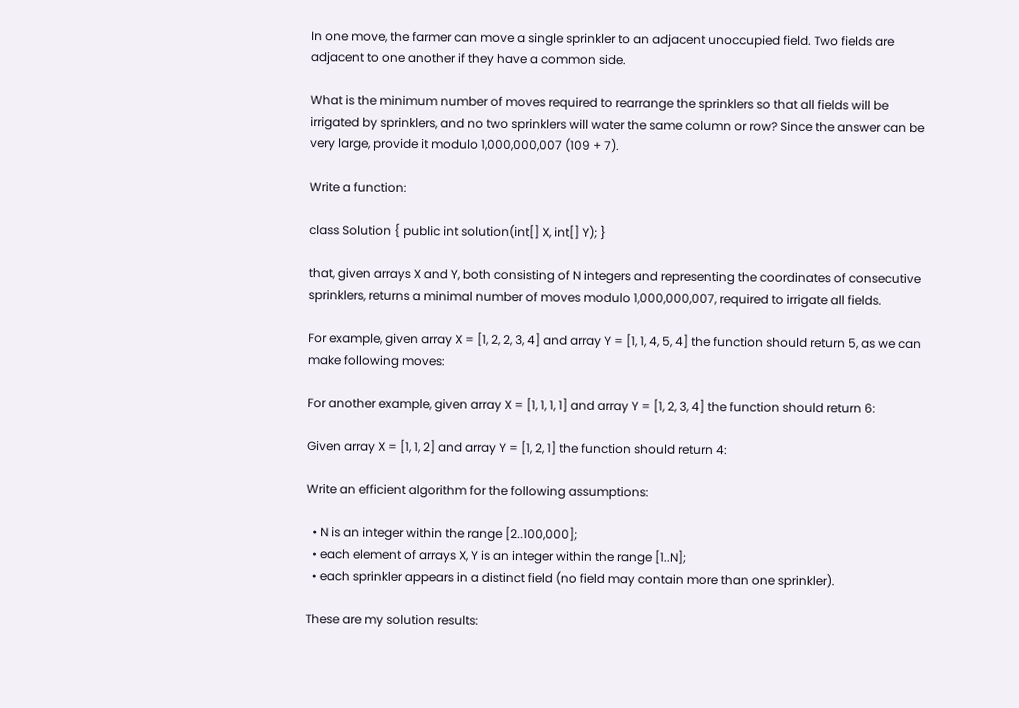In one move, the farmer can move a single sprinkler to an adjacent unoccupied field. Two fields are adjacent to one another if they have a common side.

What is the minimum number of moves required to rearrange the sprinklers so that all fields will be irrigated by sprinklers, and no two sprinklers will water the same column or row? Since the answer can be very large, provide it modulo 1,000,000,007 (109 + 7).

Write a function:

class Solution { public int solution(int[] X, int[] Y); }

that, given arrays X and Y, both consisting of N integers and representing the coordinates of consecutive sprinklers, returns a minimal number of moves modulo 1,000,000,007, required to irrigate all fields.

For example, given array X = [1, 2, 2, 3, 4] and array Y = [1, 1, 4, 5, 4] the function should return 5, as we can make following moves:

For another example, given array X = [1, 1, 1, 1] and array Y = [1, 2, 3, 4] the function should return 6:

Given array X = [1, 1, 2] and array Y = [1, 2, 1] the function should return 4:

Write an efficient algorithm for the following assumptions:

  • N is an integer within the range [2..100,000];
  • each element of arrays X, Y is an integer within the range [1..N];
  • each sprinkler appears in a distinct field (no field may contain more than one sprinkler).

These are my solution results: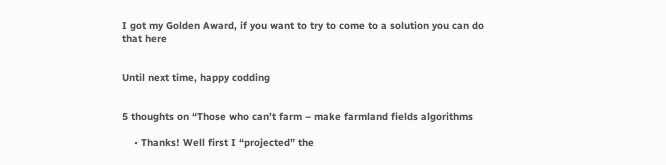I got my Golden Award, if you want to try to come to a solution you can do that here


Until next time, happy codding


5 thoughts on “Those who can’t farm – make farmland fields algorithms

    • Thanks! Well first I “projected” the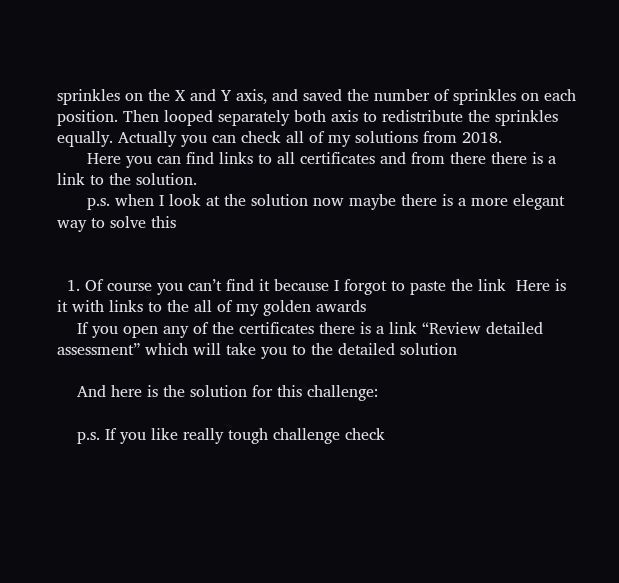sprinkles on the X and Y axis, and saved the number of sprinkles on each position. Then looped separately both axis to redistribute the sprinkles equally. Actually you can check all of my solutions from 2018.
      Here you can find links to all certificates and from there there is a link to the solution.
      p.s. when I look at the solution now maybe there is a more elegant way to solve this


  1. Of course you can’t find it because I forgot to paste the link  Here is it with links to the all of my golden awards
    If you open any of the certificates there is a link “Review detailed assessment” which will take you to the detailed solution

    And here is the solution for this challenge:

    p.s. If you like really tough challenge check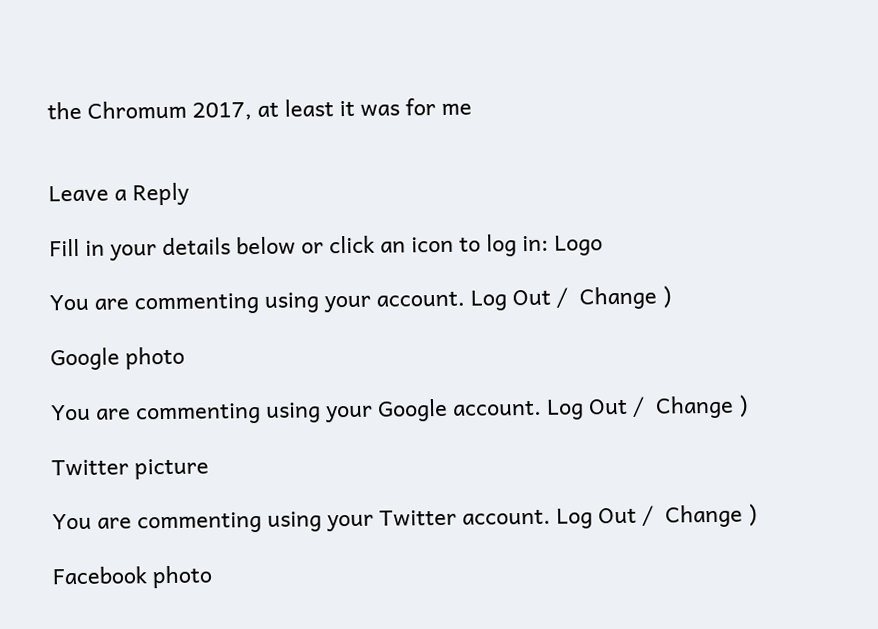the Chromum 2017, at least it was for me


Leave a Reply

Fill in your details below or click an icon to log in: Logo

You are commenting using your account. Log Out /  Change )

Google photo

You are commenting using your Google account. Log Out /  Change )

Twitter picture

You are commenting using your Twitter account. Log Out /  Change )

Facebook photo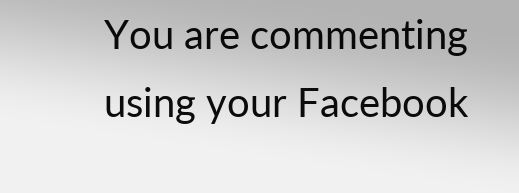You are commenting using your Facebook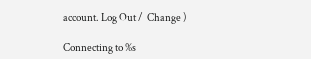account. Log Out /  Change )

Connecting to %s